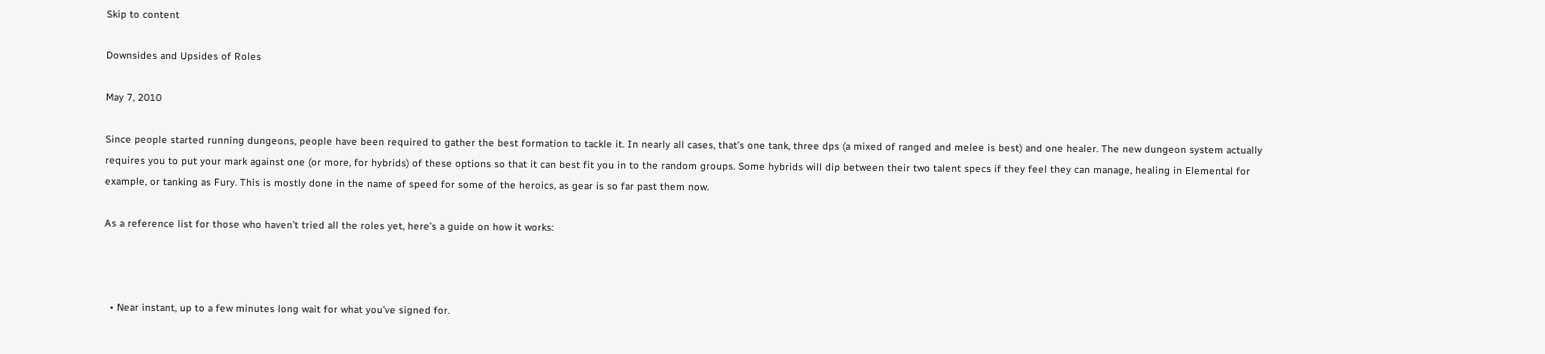Skip to content

Downsides and Upsides of Roles

May 7, 2010

Since people started running dungeons, people have been required to gather the best formation to tackle it. In nearly all cases, that’s one tank, three dps (a mixed of ranged and melee is best) and one healer. The new dungeon system actually requires you to put your mark against one (or more, for hybrids) of these options so that it can best fit you in to the random groups. Some hybrids will dip between their two talent specs if they feel they can manage, healing in Elemental for example, or tanking as Fury. This is mostly done in the name of speed for some of the heroics, as gear is so far past them now.

As a reference list for those who haven’t tried all the roles yet, here’s a guide on how it works:



  • Near instant, up to a few minutes long wait for what you’ve signed for.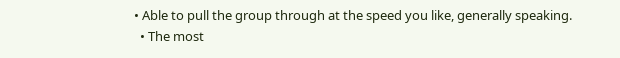• Able to pull the group through at the speed you like, generally speaking.
  • The most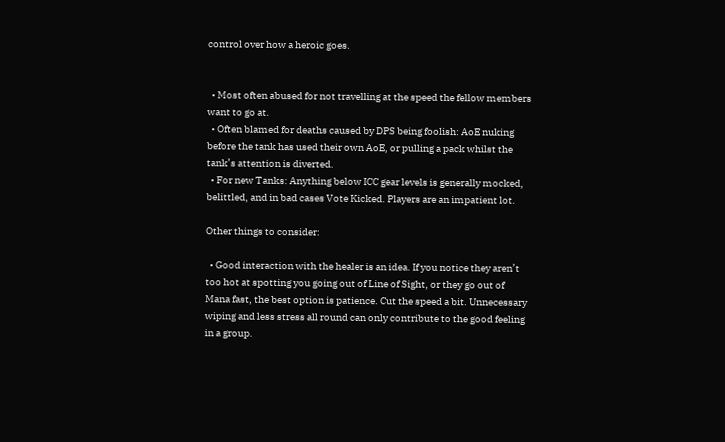control over how a heroic goes.


  • Most often abused for not travelling at the speed the fellow members want to go at.
  • Often blamed for deaths caused by DPS being foolish: AoE nuking before the tank has used their own AoE, or pulling a pack whilst the tank’s attention is diverted.
  • For new Tanks: Anything below ICC gear levels is generally mocked, belittled, and in bad cases Vote Kicked. Players are an impatient lot.

Other things to consider:

  • Good interaction with the healer is an idea. If you notice they aren’t too hot at spotting you going out of Line of Sight, or they go out of Mana fast, the best option is patience. Cut the speed a bit. Unnecessary wiping and less stress all round can only contribute to the good feeling in a group.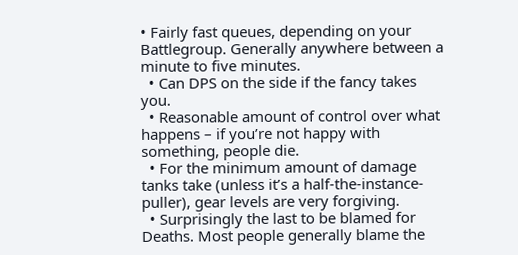• Fairly fast queues, depending on your Battlegroup. Generally anywhere between a minute to five minutes.
  • Can DPS on the side if the fancy takes you.
  • Reasonable amount of control over what happens – if you’re not happy with something, people die.
  • For the minimum amount of damage tanks take (unless it’s a half-the-instance-puller), gear levels are very forgiving.
  • Surprisingly the last to be blamed for Deaths. Most people generally blame the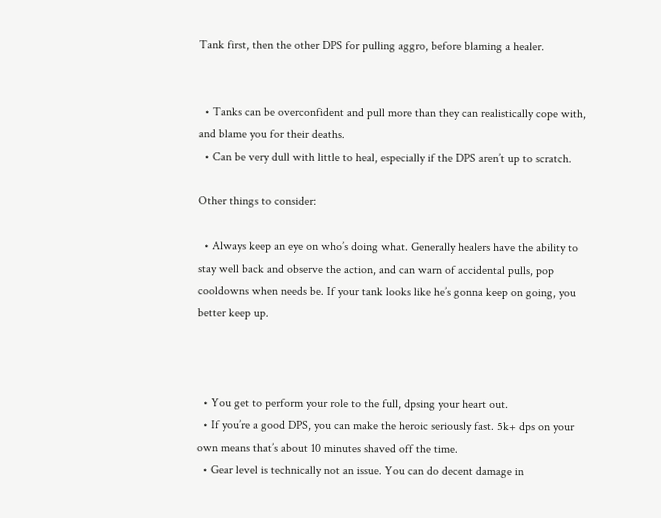Tank first, then the other DPS for pulling aggro, before blaming a healer.


  • Tanks can be overconfident and pull more than they can realistically cope with, and blame you for their deaths.
  • Can be very dull with little to heal, especially if the DPS aren’t up to scratch.

Other things to consider:

  • Always keep an eye on who’s doing what. Generally healers have the ability to stay well back and observe the action, and can warn of accidental pulls, pop cooldowns when needs be. If your tank looks like he’s gonna keep on going, you better keep up.



  • You get to perform your role to the full, dpsing your heart out.
  • If you’re a good DPS, you can make the heroic seriously fast. 5k+ dps on your own means that’s about 10 minutes shaved off the time.
  • Gear level is technically not an issue. You can do decent damage in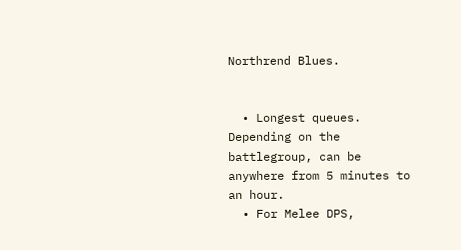Northrend Blues.


  • Longest queues. Depending on the battlegroup, can be anywhere from 5 minutes to an hour.
  • For Melee DPS,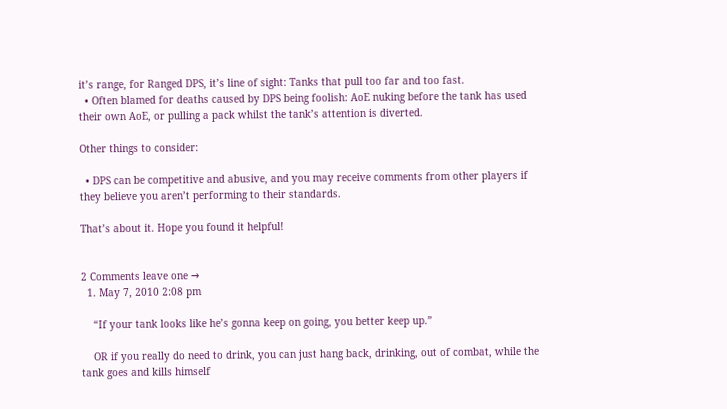it’s range, for Ranged DPS, it’s line of sight: Tanks that pull too far and too fast.
  • Often blamed for deaths caused by DPS being foolish: AoE nuking before the tank has used their own AoE, or pulling a pack whilst the tank’s attention is diverted.

Other things to consider:

  • DPS can be competitive and abusive, and you may receive comments from other players if they believe you aren’t performing to their standards.

That’s about it. Hope you found it helpful!


2 Comments leave one →
  1. May 7, 2010 2:08 pm

    “If your tank looks like he’s gonna keep on going, you better keep up.”

    OR if you really do need to drink, you can just hang back, drinking, out of combat, while the tank goes and kills himself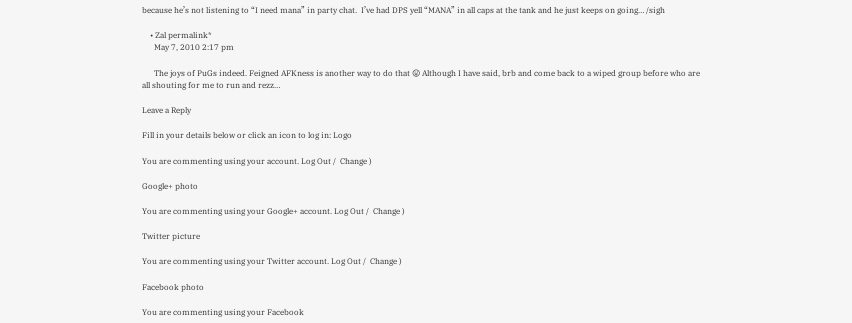because he’s not listening to “I need mana” in party chat.  I’ve had DPS yell “MANA” in all caps at the tank and he just keeps on going… /sigh

    • Zal permalink*
      May 7, 2010 2:17 pm

      The joys of PuGs indeed. Feigned AFKness is another way to do that 😛 Although I have said, brb and come back to a wiped group before who are all shouting for me to run and rezz…

Leave a Reply

Fill in your details below or click an icon to log in: Logo

You are commenting using your account. Log Out /  Change )

Google+ photo

You are commenting using your Google+ account. Log Out /  Change )

Twitter picture

You are commenting using your Twitter account. Log Out /  Change )

Facebook photo

You are commenting using your Facebook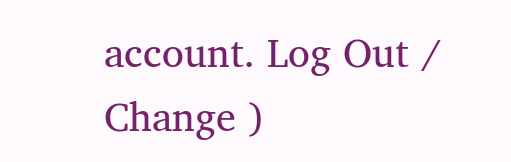account. Log Out /  Change )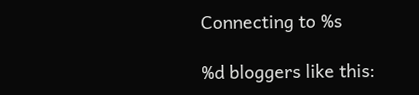Connecting to %s

%d bloggers like this: